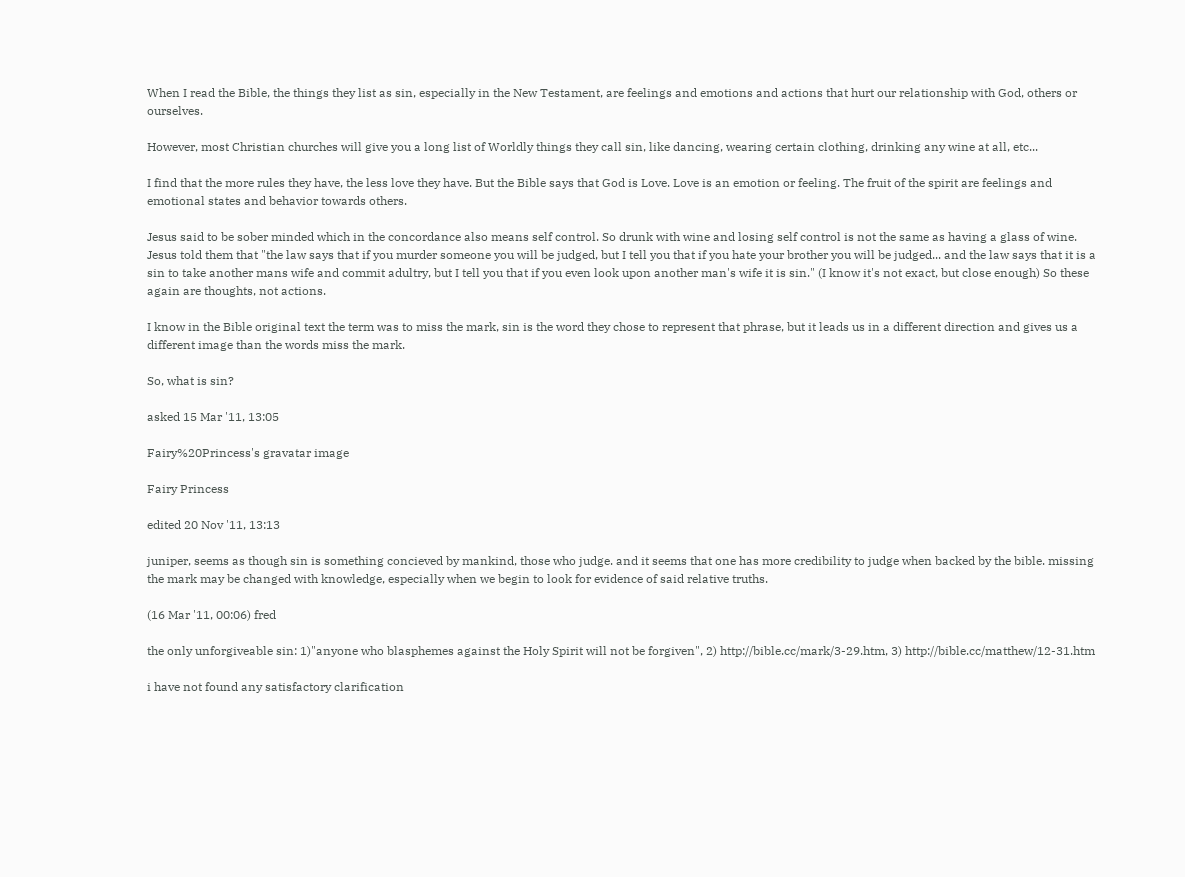When I read the Bible, the things they list as sin, especially in the New Testament, are feelings and emotions and actions that hurt our relationship with God, others or ourselves.

However, most Christian churches will give you a long list of Worldly things they call sin, like dancing, wearing certain clothing, drinking any wine at all, etc...

I find that the more rules they have, the less love they have. But the Bible says that God is Love. Love is an emotion or feeling. The fruit of the spirit are feelings and emotional states and behavior towards others.

Jesus said to be sober minded which in the concordance also means self control. So drunk with wine and losing self control is not the same as having a glass of wine. Jesus told them that "the law says that if you murder someone you will be judged, but I tell you that if you hate your brother you will be judged... and the law says that it is a sin to take another mans wife and commit adultry, but I tell you that if you even look upon another man's wife it is sin." (I know it's not exact, but close enough) So these again are thoughts, not actions.

I know in the Bible original text the term was to miss the mark, sin is the word they chose to represent that phrase, but it leads us in a different direction and gives us a different image than the words miss the mark.

So, what is sin?

asked 15 Mar '11, 13:05

Fairy%20Princess's gravatar image

Fairy Princess

edited 20 Nov '11, 13:13

juniper, seems as though sin is something concieved by mankind, those who judge. and it seems that one has more credibility to judge when backed by the bible. missing the mark may be changed with knowledge, especially when we begin to look for evidence of said relative truths.

(16 Mar '11, 00:06) fred

the only unforgiveable sin: 1)"anyone who blasphemes against the Holy Spirit will not be forgiven", 2) http://bible.cc/mark/3-29.htm, 3) http://bible.cc/matthew/12-31.htm

i have not found any satisfactory clarification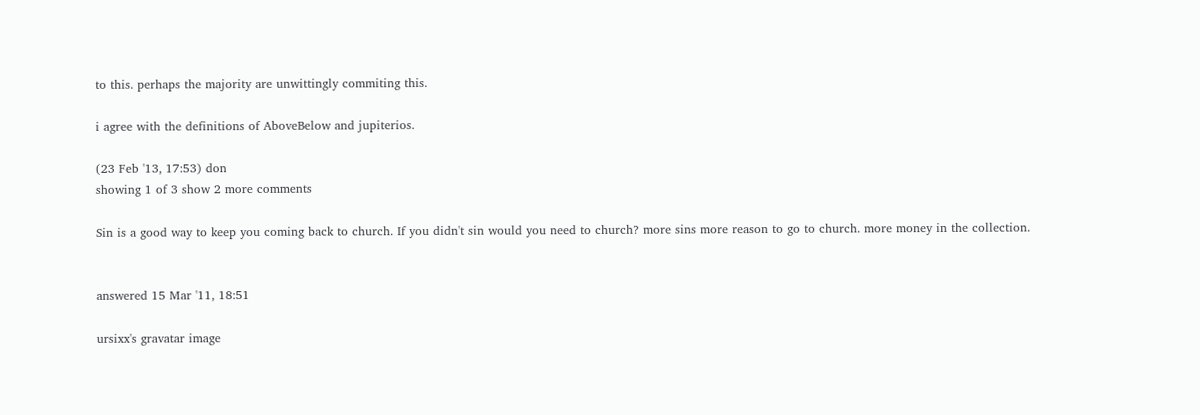to this. perhaps the majority are unwittingly commiting this.

i agree with the definitions of AboveBelow and jupiterios.

(23 Feb '13, 17:53) don
showing 1 of 3 show 2 more comments

Sin is a good way to keep you coming back to church. If you didn't sin would you need to church? more sins more reason to go to church. more money in the collection.


answered 15 Mar '11, 18:51

ursixx's gravatar image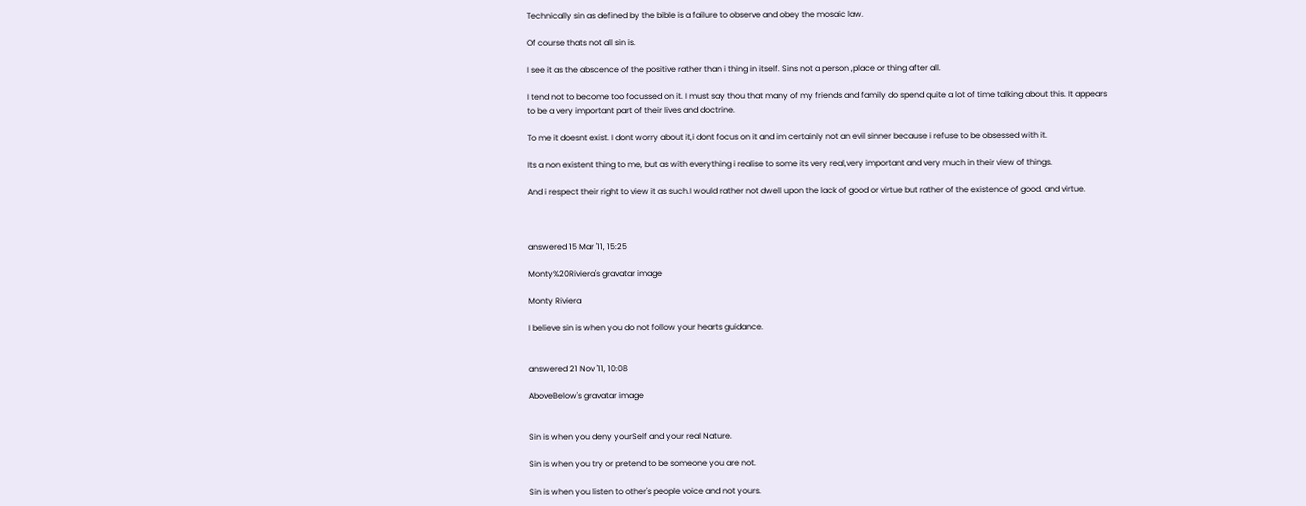Technically sin as defined by the bible is a failure to observe and obey the mosaic law.

Of course thats not all sin is.

I see it as the abscence of the positive rather than i thing in itself. Sins not a person ,place or thing after all.

I tend not to become too focussed on it. I must say thou that many of my friends and family do spend quite a lot of time talking about this. It appears to be a very important part of their lives and doctrine.

To me it doesnt exist. I dont worry about it,i dont focus on it and im certainly not an evil sinner because i refuse to be obsessed with it.

Its a non existent thing to me, but as with everything i realise to some its very real,very important and very much in their view of things.

And i respect their right to view it as such.I would rather not dwell upon the lack of good or virtue but rather of the existence of good. and virtue.



answered 15 Mar '11, 15:25

Monty%20Riviera's gravatar image

Monty Riviera

I believe sin is when you do not follow your hearts guidance.


answered 21 Nov '11, 10:08

AboveBelow's gravatar image


Sin is when you deny yourSelf and your real Nature.

Sin is when you try or pretend to be someone you are not.

Sin is when you listen to other's people voice and not yours.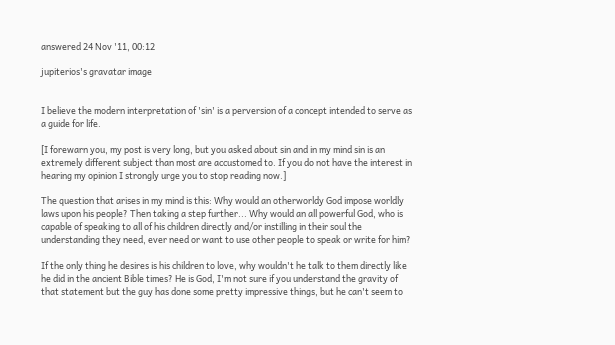answered 24 Nov '11, 00:12

jupiterios's gravatar image


I believe the modern interpretation of 'sin' is a perversion of a concept intended to serve as a guide for life.

[I forewarn you, my post is very long, but you asked about sin and in my mind sin is an extremely different subject than most are accustomed to. If you do not have the interest in hearing my opinion I strongly urge you to stop reading now.]

The question that arises in my mind is this: Why would an otherworldy God impose worldly laws upon his people? Then taking a step further... Why would an all powerful God, who is capable of speaking to all of his children directly and/or instilling in their soul the understanding they need, ever need or want to use other people to speak or write for him?

If the only thing he desires is his children to love, why wouldn't he talk to them directly like he did in the ancient Bible times? He is God, I'm not sure if you understand the gravity of that statement but the guy has done some pretty impressive things, but he can't seem to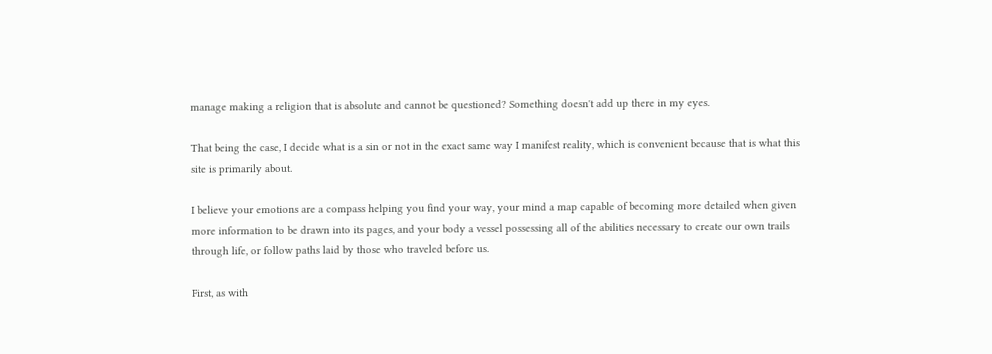manage making a religion that is absolute and cannot be questioned? Something doesn't add up there in my eyes.

That being the case, I decide what is a sin or not in the exact same way I manifest reality, which is convenient because that is what this site is primarily about.

I believe your emotions are a compass helping you find your way, your mind a map capable of becoming more detailed when given more information to be drawn into its pages, and your body a vessel possessing all of the abilities necessary to create our own trails through life, or follow paths laid by those who traveled before us.

First, as with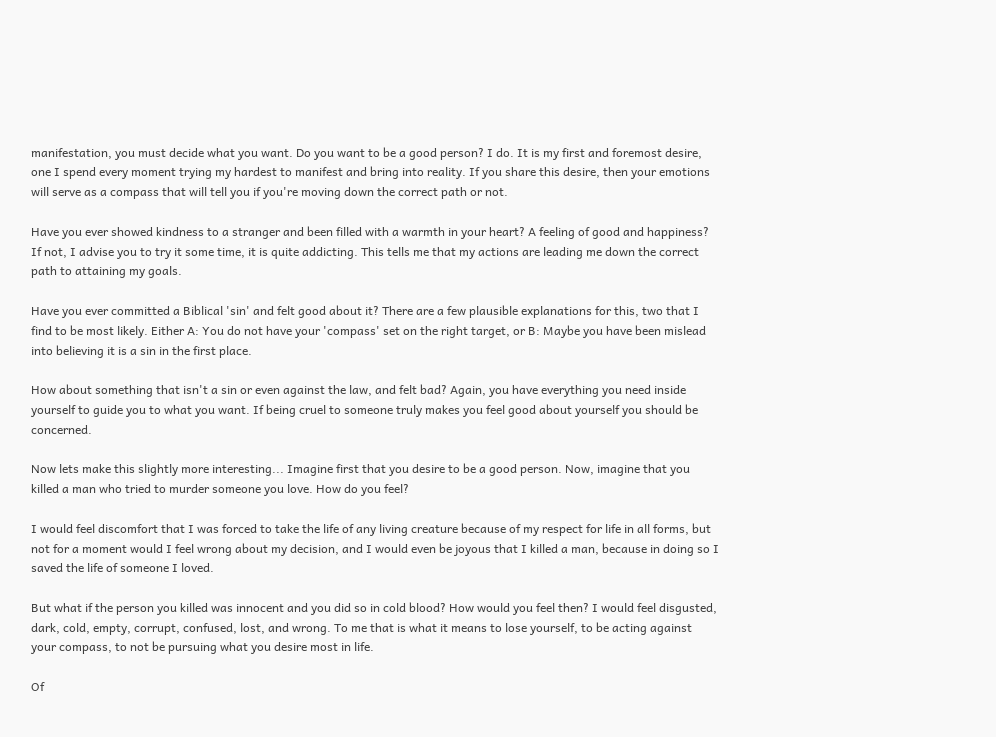manifestation, you must decide what you want. Do you want to be a good person? I do. It is my first and foremost desire, one I spend every moment trying my hardest to manifest and bring into reality. If you share this desire, then your emotions will serve as a compass that will tell you if you're moving down the correct path or not.

Have you ever showed kindness to a stranger and been filled with a warmth in your heart? A feeling of good and happiness? If not, I advise you to try it some time, it is quite addicting. This tells me that my actions are leading me down the correct path to attaining my goals.

Have you ever committed a Biblical 'sin' and felt good about it? There are a few plausible explanations for this, two that I find to be most likely. Either A: You do not have your 'compass' set on the right target, or B: Maybe you have been mislead into believing it is a sin in the first place.

How about something that isn't a sin or even against the law, and felt bad? Again, you have everything you need inside yourself to guide you to what you want. If being cruel to someone truly makes you feel good about yourself you should be concerned.

Now lets make this slightly more interesting... Imagine first that you desire to be a good person. Now, imagine that you killed a man who tried to murder someone you love. How do you feel?

I would feel discomfort that I was forced to take the life of any living creature because of my respect for life in all forms, but not for a moment would I feel wrong about my decision, and I would even be joyous that I killed a man, because in doing so I saved the life of someone I loved.

But what if the person you killed was innocent and you did so in cold blood? How would you feel then? I would feel disgusted, dark, cold, empty, corrupt, confused, lost, and wrong. To me that is what it means to lose yourself, to be acting against your compass, to not be pursuing what you desire most in life.

Of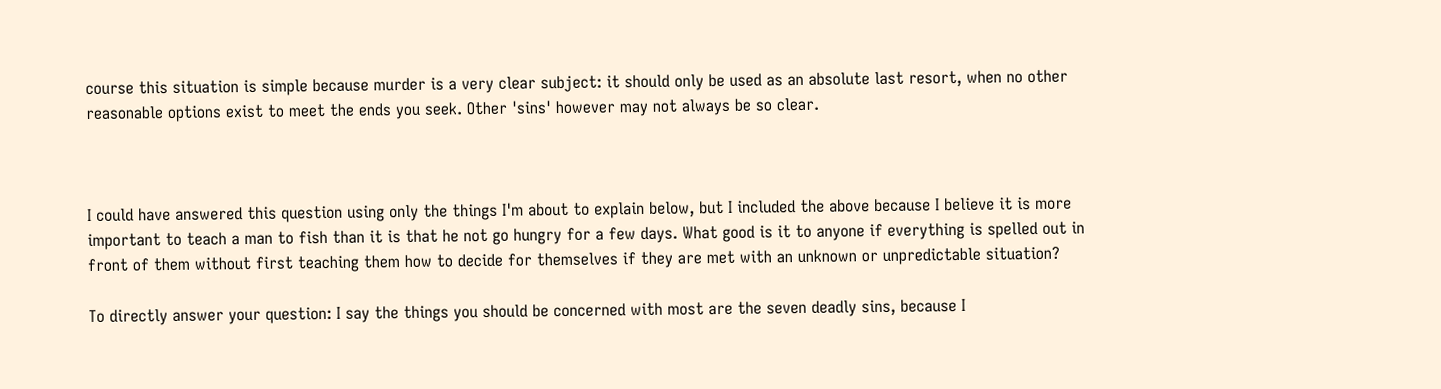course this situation is simple because murder is a very clear subject: it should only be used as an absolute last resort, when no other reasonable options exist to meet the ends you seek. Other 'sins' however may not always be so clear.



I could have answered this question using only the things I'm about to explain below, but I included the above because I believe it is more important to teach a man to fish than it is that he not go hungry for a few days. What good is it to anyone if everything is spelled out in front of them without first teaching them how to decide for themselves if they are met with an unknown or unpredictable situation?

To directly answer your question: I say the things you should be concerned with most are the seven deadly sins, because I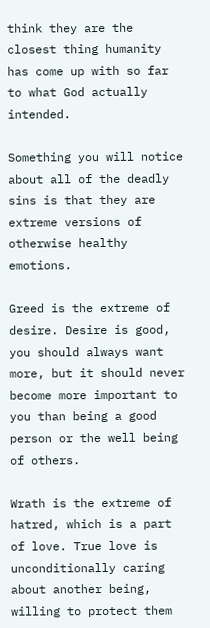think they are the closest thing humanity has come up with so far to what God actually intended.

Something you will notice about all of the deadly sins is that they are extreme versions of otherwise healthy emotions.

Greed is the extreme of desire. Desire is good, you should always want more, but it should never become more important to you than being a good person or the well being of others.

Wrath is the extreme of hatred, which is a part of love. True love is unconditionally caring about another being, willing to protect them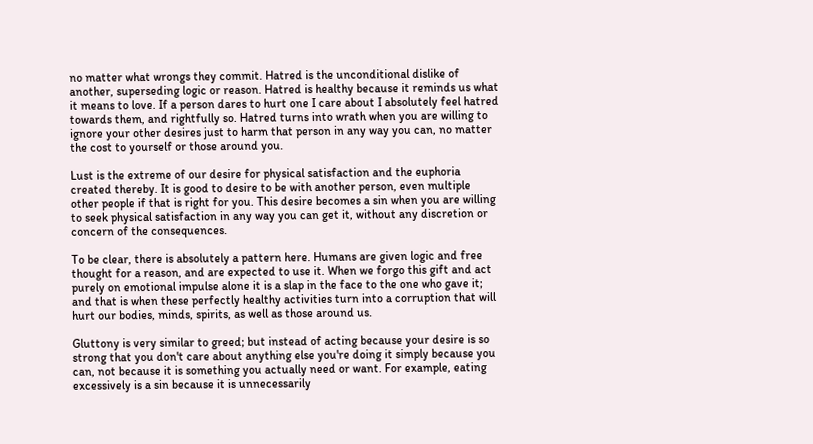no matter what wrongs they commit. Hatred is the unconditional dislike of another, superseding logic or reason. Hatred is healthy because it reminds us what it means to love. If a person dares to hurt one I care about I absolutely feel hatred towards them, and rightfully so. Hatred turns into wrath when you are willing to ignore your other desires just to harm that person in any way you can, no matter the cost to yourself or those around you.

Lust is the extreme of our desire for physical satisfaction and the euphoria created thereby. It is good to desire to be with another person, even multiple other people if that is right for you. This desire becomes a sin when you are willing to seek physical satisfaction in any way you can get it, without any discretion or concern of the consequences.

To be clear, there is absolutely a pattern here. Humans are given logic and free thought for a reason, and are expected to use it. When we forgo this gift and act purely on emotional impulse alone it is a slap in the face to the one who gave it; and that is when these perfectly healthy activities turn into a corruption that will hurt our bodies, minds, spirits, as well as those around us.

Gluttony is very similar to greed; but instead of acting because your desire is so strong that you don't care about anything else you're doing it simply because you can, not because it is something you actually need or want. For example, eating excessively is a sin because it is unnecessarily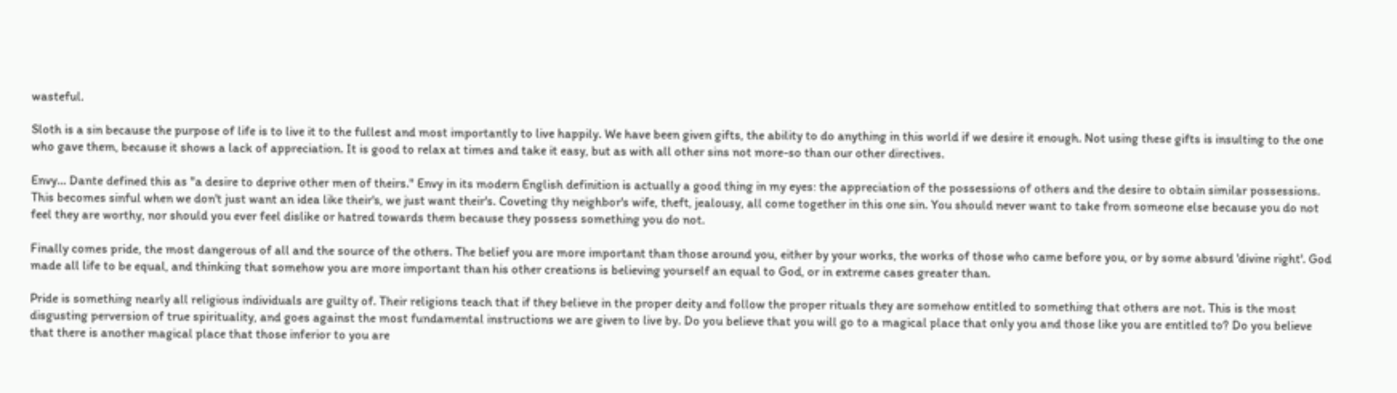wasteful.

Sloth is a sin because the purpose of life is to live it to the fullest and most importantly to live happily. We have been given gifts, the ability to do anything in this world if we desire it enough. Not using these gifts is insulting to the one who gave them, because it shows a lack of appreciation. It is good to relax at times and take it easy, but as with all other sins not more-so than our other directives.

Envy... Dante defined this as "a desire to deprive other men of theirs." Envy in its modern English definition is actually a good thing in my eyes: the appreciation of the possessions of others and the desire to obtain similar possessions. This becomes sinful when we don't just want an idea like their's, we just want their's. Coveting thy neighbor's wife, theft, jealousy, all come together in this one sin. You should never want to take from someone else because you do not feel they are worthy, nor should you ever feel dislike or hatred towards them because they possess something you do not.

Finally comes pride, the most dangerous of all and the source of the others. The belief you are more important than those around you, either by your works, the works of those who came before you, or by some absurd 'divine right'. God made all life to be equal, and thinking that somehow you are more important than his other creations is believing yourself an equal to God, or in extreme cases greater than.

Pride is something nearly all religious individuals are guilty of. Their religions teach that if they believe in the proper deity and follow the proper rituals they are somehow entitled to something that others are not. This is the most disgusting perversion of true spirituality, and goes against the most fundamental instructions we are given to live by. Do you believe that you will go to a magical place that only you and those like you are entitled to? Do you believe that there is another magical place that those inferior to you are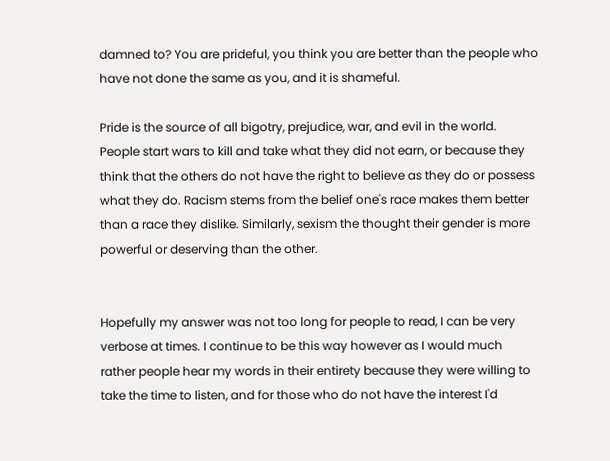damned to? You are prideful, you think you are better than the people who have not done the same as you, and it is shameful.

Pride is the source of all bigotry, prejudice, war, and evil in the world. People start wars to kill and take what they did not earn, or because they think that the others do not have the right to believe as they do or possess what they do. Racism stems from the belief one's race makes them better than a race they dislike. Similarly, sexism the thought their gender is more powerful or deserving than the other.


Hopefully my answer was not too long for people to read, I can be very verbose at times. I continue to be this way however as I would much rather people hear my words in their entirety because they were willing to take the time to listen, and for those who do not have the interest I'd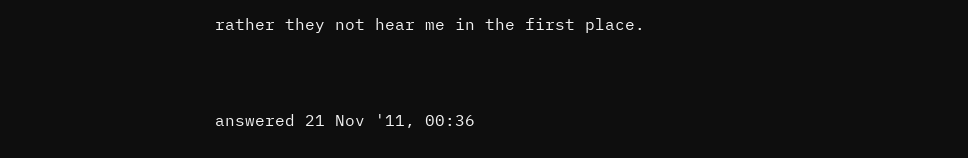rather they not hear me in the first place.


answered 21 Nov '11, 00:36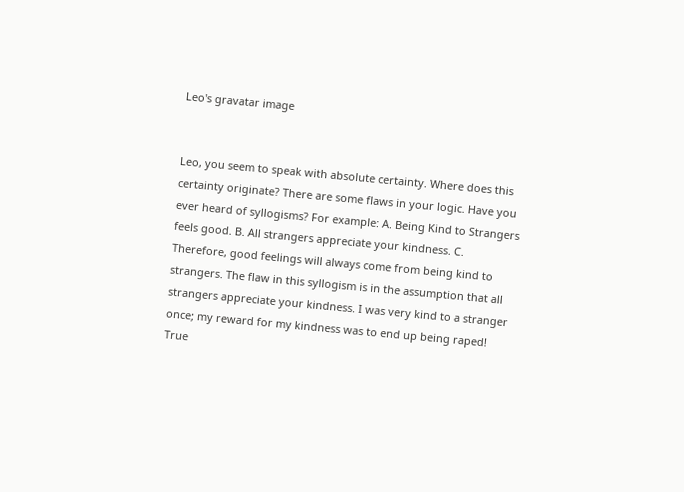Leo's gravatar image


Leo, you seem to speak with absolute certainty. Where does this certainty originate? There are some flaws in your logic. Have you ever heard of syllogisms? For example: A. Being Kind to Strangers feels good. B. All strangers appreciate your kindness. C. Therefore, good feelings will always come from being kind to strangers. The flaw in this syllogism is in the assumption that all strangers appreciate your kindness. I was very kind to a stranger once; my reward for my kindness was to end up being raped! True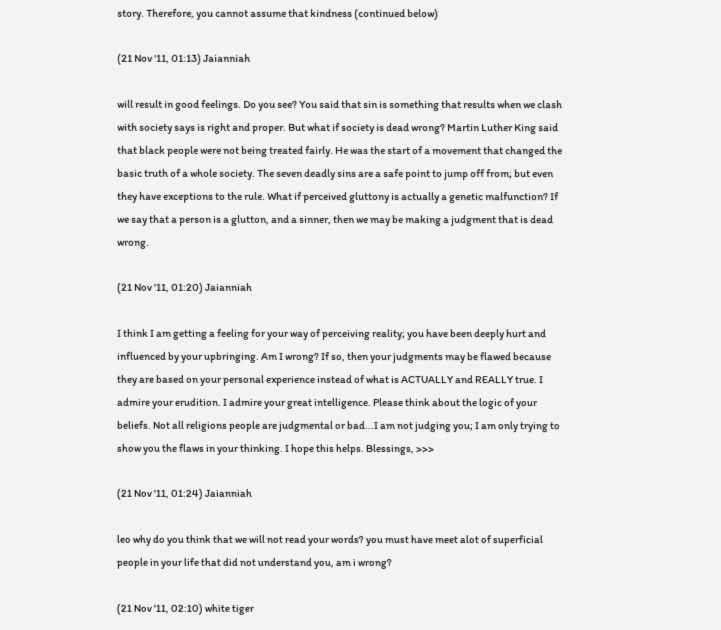story. Therefore, you cannot assume that kindness (continued below)

(21 Nov '11, 01:13) Jaianniah

will result in good feelings. Do you see? You said that sin is something that results when we clash with society says is right and proper. But what if society is dead wrong? Martin Luther King said that black people were not being treated fairly. He was the start of a movement that changed the basic truth of a whole society. The seven deadly sins are a safe point to jump off from; but even they have exceptions to the rule. What if perceived gluttony is actually a genetic malfunction? If we say that a person is a glutton, and a sinner, then we may be making a judgment that is dead wrong.

(21 Nov '11, 01:20) Jaianniah

I think I am getting a feeling for your way of perceiving reality; you have been deeply hurt and influenced by your upbringing. Am I wrong? If so, then your judgments may be flawed because they are based on your personal experience instead of what is ACTUALLY and REALLY true. I admire your erudition. I admire your great intelligence. Please think about the logic of your beliefs. Not all religions people are judgmental or bad...I am not judging you; I am only trying to show you the flaws in your thinking. I hope this helps. Blessings, >>>

(21 Nov '11, 01:24) Jaianniah

leo why do you think that we will not read your words? you must have meet alot of superficial people in your life that did not understand you, am i wrong?

(21 Nov '11, 02:10) white tiger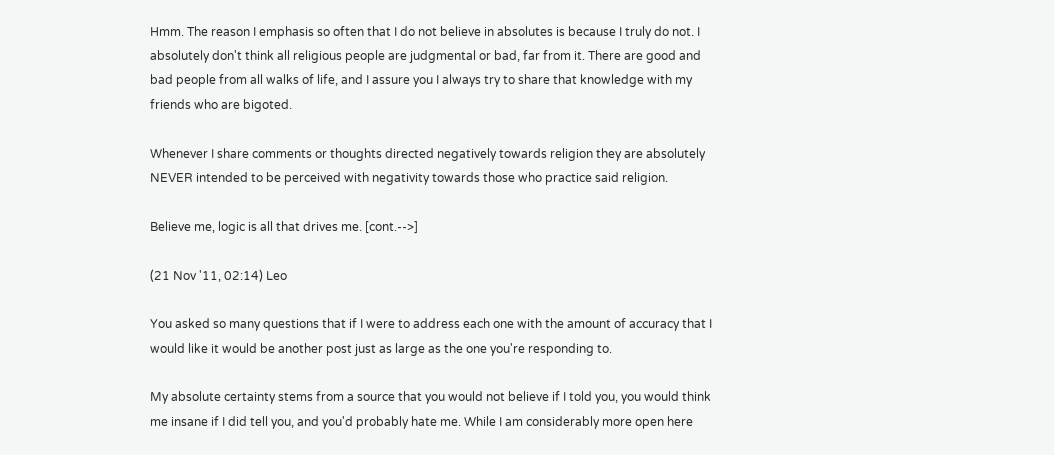Hmm. The reason I emphasis so often that I do not believe in absolutes is because I truly do not. I absolutely don't think all religious people are judgmental or bad, far from it. There are good and bad people from all walks of life, and I assure you I always try to share that knowledge with my friends who are bigoted.

Whenever I share comments or thoughts directed negatively towards religion they are absolutely NEVER intended to be perceived with negativity towards those who practice said religion.

Believe me, logic is all that drives me. [cont.-->]

(21 Nov '11, 02:14) Leo

You asked so many questions that if I were to address each one with the amount of accuracy that I would like it would be another post just as large as the one you're responding to.

My absolute certainty stems from a source that you would not believe if I told you, you would think me insane if I did tell you, and you'd probably hate me. While I am considerably more open here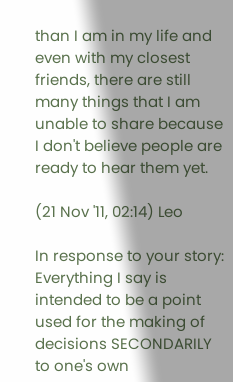than I am in my life and even with my closest friends, there are still many things that I am unable to share because I don't believe people are ready to hear them yet.

(21 Nov '11, 02:14) Leo

In response to your story: Everything I say is intended to be a point used for the making of decisions SECONDARILY to one's own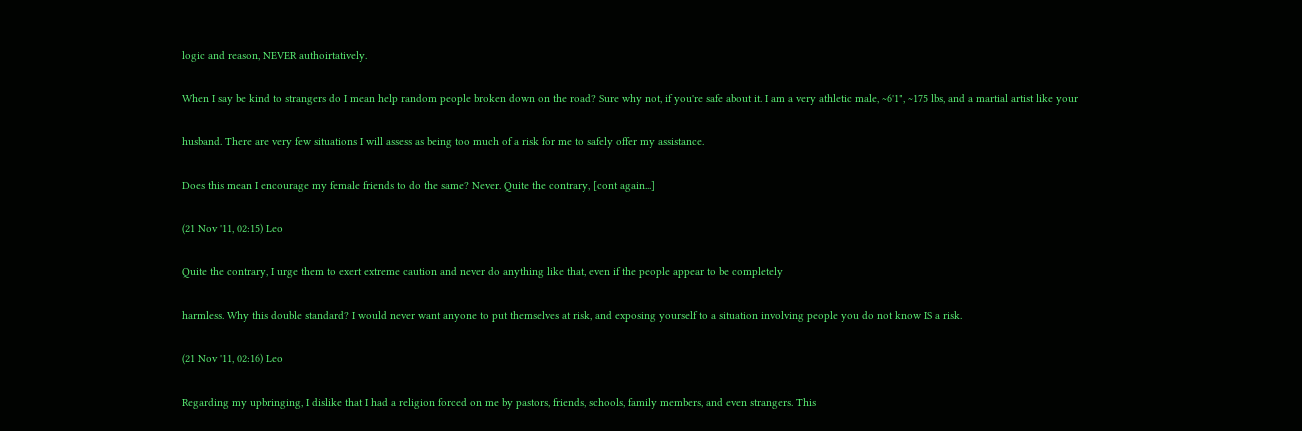logic and reason, NEVER authoirtatively.

When I say be kind to strangers do I mean help random people broken down on the road? Sure why not, if you're safe about it. I am a very athletic male, ~6'1", ~175 lbs, and a martial artist like your

husband. There are very few situations I will assess as being too much of a risk for me to safely offer my assistance.

Does this mean I encourage my female friends to do the same? Never. Quite the contrary, [cont again...]

(21 Nov '11, 02:15) Leo

Quite the contrary, I urge them to exert extreme caution and never do anything like that, even if the people appear to be completely

harmless. Why this double standard? I would never want anyone to put themselves at risk, and exposing yourself to a situation involving people you do not know IS a risk.

(21 Nov '11, 02:16) Leo

Regarding my upbringing, I dislike that I had a religion forced on me by pastors, friends, schools, family members, and even strangers. This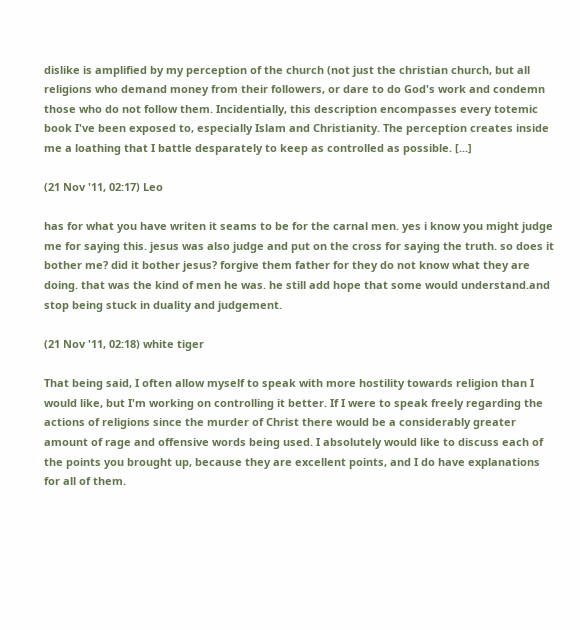dislike is amplified by my perception of the church (not just the christian church, but all religions who demand money from their followers, or dare to do God's work and condemn those who do not follow them. Incidentially, this description encompasses every totemic book I've been exposed to, especially Islam and Christianity. The perception creates inside me a loathing that I battle desparately to keep as controlled as possible. [...]

(21 Nov '11, 02:17) Leo

has for what you have writen it seams to be for the carnal men. yes i know you might judge me for saying this. jesus was also judge and put on the cross for saying the truth. so does it bother me? did it bother jesus? forgive them father for they do not know what they are doing. that was the kind of men he was. he still add hope that some would understand.and stop being stuck in duality and judgement.

(21 Nov '11, 02:18) white tiger

That being said, I often allow myself to speak with more hostility towards religion than I would like, but I'm working on controlling it better. If I were to speak freely regarding the actions of religions since the murder of Christ there would be a considerably greater amount of rage and offensive words being used. I absolutely would like to discuss each of the points you brought up, because they are excellent points, and I do have explanations for all of them.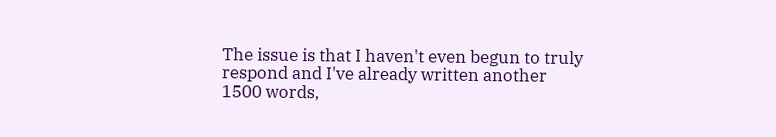The issue is that I haven't even begun to truly respond and I've already written another 1500 words,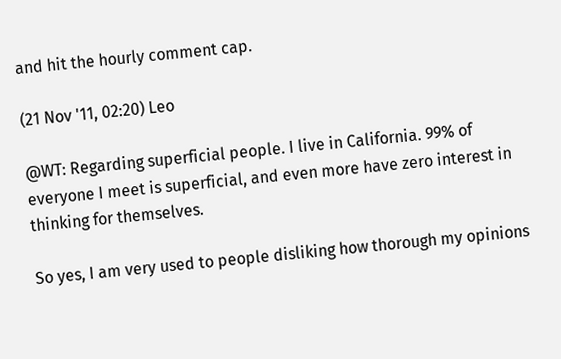and hit the hourly comment cap.

(21 Nov '11, 02:20) Leo

@WT: Regarding superficial people. I live in California. 99% of everyone I meet is superficial, and even more have zero interest in thinking for themselves.

So yes, I am very used to people disliking how thorough my opinions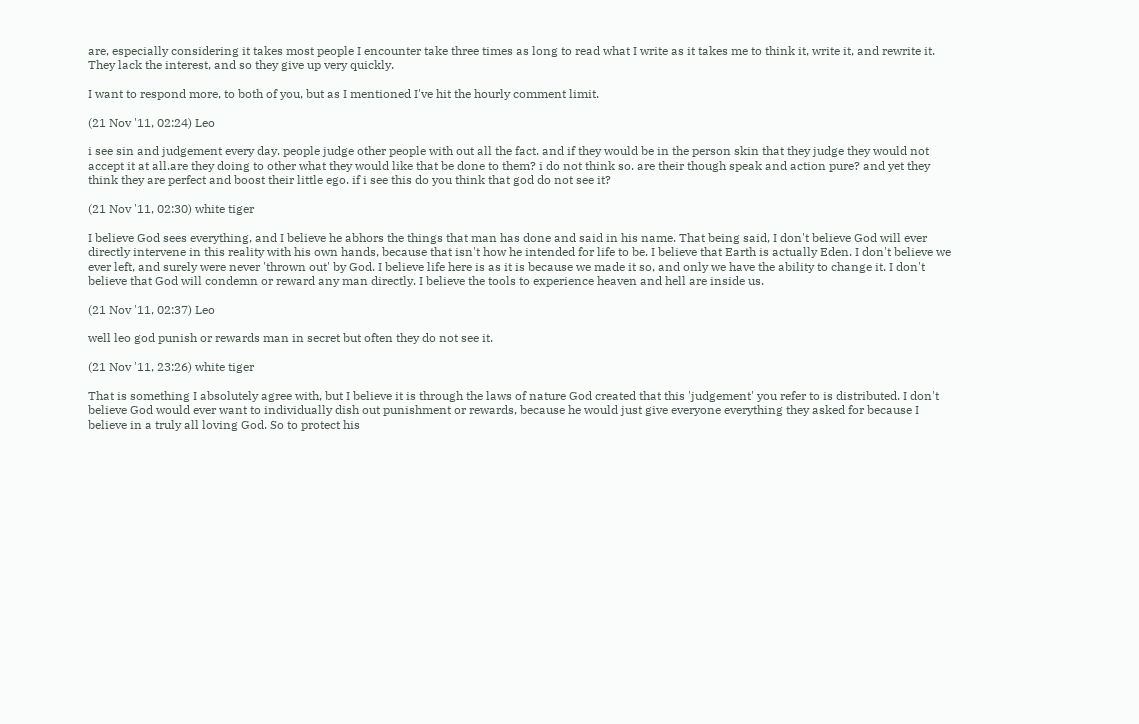are, especially considering it takes most people I encounter take three times as long to read what I write as it takes me to think it, write it, and rewrite it. They lack the interest, and so they give up very quickly.

I want to respond more, to both of you, but as I mentioned I've hit the hourly comment limit.

(21 Nov '11, 02:24) Leo

i see sin and judgement every day. people judge other people with out all the fact. and if they would be in the person skin that they judge they would not accept it at all.are they doing to other what they would like that be done to them? i do not think so. are their though speak and action pure? and yet they think they are perfect and boost their little ego. if i see this do you think that god do not see it?

(21 Nov '11, 02:30) white tiger

I believe God sees everything, and I believe he abhors the things that man has done and said in his name. That being said, I don't believe God will ever directly intervene in this reality with his own hands, because that isn't how he intended for life to be. I believe that Earth is actually Eden. I don't believe we ever left, and surely were never 'thrown out' by God. I believe life here is as it is because we made it so, and only we have the ability to change it. I don't believe that God will condemn or reward any man directly. I believe the tools to experience heaven and hell are inside us.

(21 Nov '11, 02:37) Leo

well leo god punish or rewards man in secret but often they do not see it.

(21 Nov '11, 23:26) white tiger

That is something I absolutely agree with, but I believe it is through the laws of nature God created that this 'judgement' you refer to is distributed. I don't believe God would ever want to individually dish out punishment or rewards, because he would just give everyone everything they asked for because I believe in a truly all loving God. So to protect his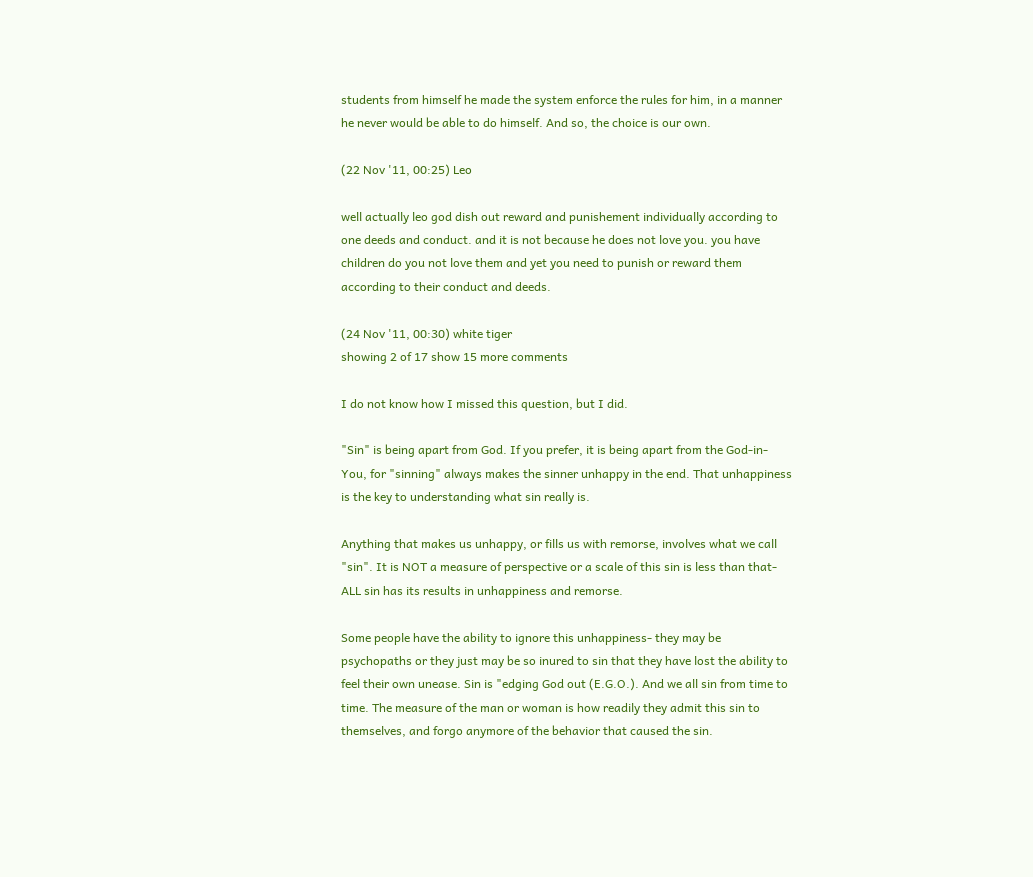students from himself he made the system enforce the rules for him, in a manner he never would be able to do himself. And so, the choice is our own.

(22 Nov '11, 00:25) Leo

well actually leo god dish out reward and punishement individually according to one deeds and conduct. and it is not because he does not love you. you have children do you not love them and yet you need to punish or reward them according to their conduct and deeds.

(24 Nov '11, 00:30) white tiger
showing 2 of 17 show 15 more comments

I do not know how I missed this question, but I did.

"Sin" is being apart from God. If you prefer, it is being apart from the God-in-You, for "sinning" always makes the sinner unhappy in the end. That unhappiness is the key to understanding what sin really is.

Anything that makes us unhappy, or fills us with remorse, involves what we call "sin". It is NOT a measure of perspective or a scale of this sin is less than that- ALL sin has its results in unhappiness and remorse.

Some people have the ability to ignore this unhappiness- they may be psychopaths or they just may be so inured to sin that they have lost the ability to feel their own unease. Sin is "edging God out (E.G.O.). And we all sin from time to time. The measure of the man or woman is how readily they admit this sin to themselves, and forgo anymore of the behavior that caused the sin.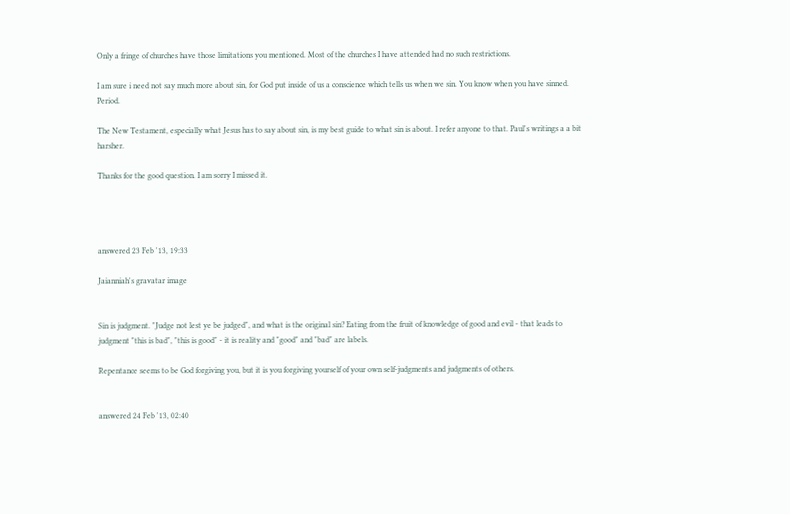Only a fringe of churches have those limitations you mentioned. Most of the churches I have attended had no such restrictions.

I am sure i need not say much more about sin, for God put inside of us a conscience which tells us when we sin. You know when you have sinned. Period.

The New Testament, especially what Jesus has to say about sin, is my best guide to what sin is about. I refer anyone to that. Paul's writings a a bit harsher.

Thanks for the good question. I am sorry I missed it.




answered 23 Feb '13, 19:33

Jaianniah's gravatar image


Sin is judgment. "Judge not lest ye be judged", and what is the original sin? Eating from the fruit of knowledge of good and evil - that leads to judgment "this is bad", "this is good" - it is reality and "good" and "bad" are labels.

Repentance seems to be God forgiving you, but it is you forgiving yourself of your own self-judgments and judgments of others.


answered 24 Feb '13, 02:40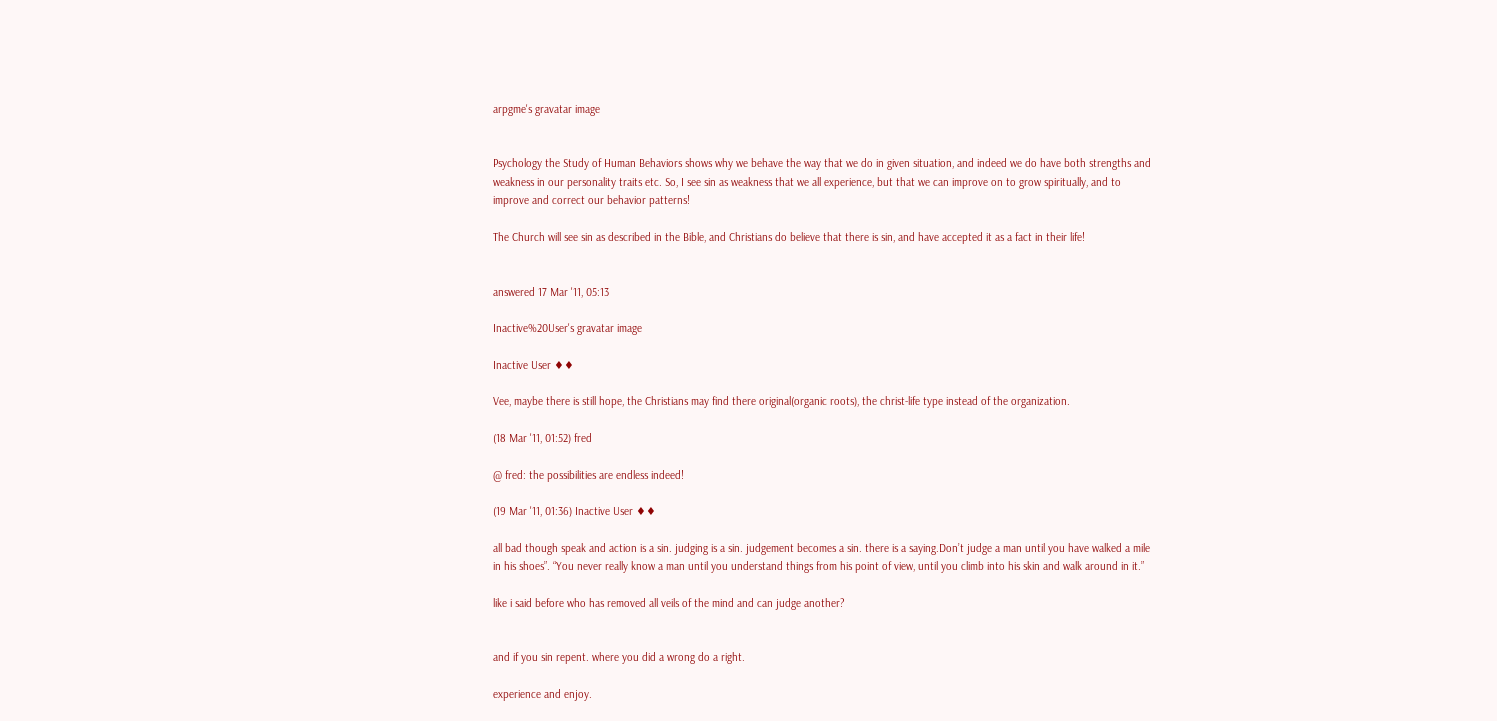arpgme's gravatar image


Psychology the Study of Human Behaviors shows why we behave the way that we do in given situation, and indeed we do have both strengths and weakness in our personality traits etc. So, I see sin as weakness that we all experience, but that we can improve on to grow spiritually, and to improve and correct our behavior patterns!

The Church will see sin as described in the Bible, and Christians do believe that there is sin, and have accepted it as a fact in their life!


answered 17 Mar '11, 05:13

Inactive%20User's gravatar image

Inactive User ♦♦

Vee, maybe there is still hope, the Christians may find there original(organic roots), the christ-life type instead of the organization.

(18 Mar '11, 01:52) fred

@ fred: the possibilities are endless indeed!

(19 Mar '11, 01:36) Inactive User ♦♦

all bad though speak and action is a sin. judging is a sin. judgement becomes a sin. there is a saying.Don’t judge a man until you have walked a mile in his shoes”. “You never really know a man until you understand things from his point of view, until you climb into his skin and walk around in it.”

like i said before who has removed all veils of the mind and can judge another?


and if you sin repent. where you did a wrong do a right.

experience and enjoy.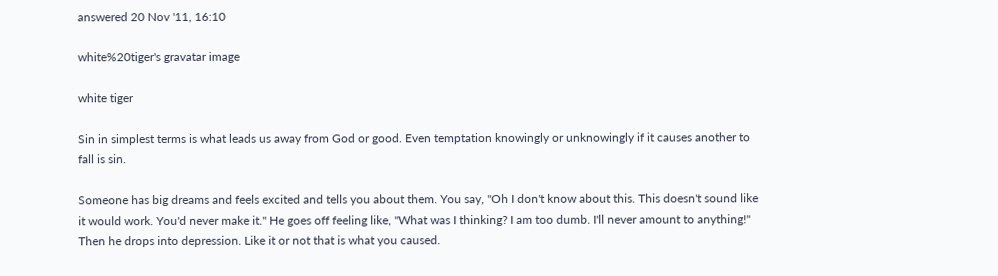answered 20 Nov '11, 16:10

white%20tiger's gravatar image

white tiger

Sin in simplest terms is what leads us away from God or good. Even temptation knowingly or unknowingly if it causes another to fall is sin.

Someone has big dreams and feels excited and tells you about them. You say, "Oh I don't know about this. This doesn't sound like it would work. You'd never make it." He goes off feeling like, "What was I thinking? I am too dumb. I'll never amount to anything!" Then he drops into depression. Like it or not that is what you caused.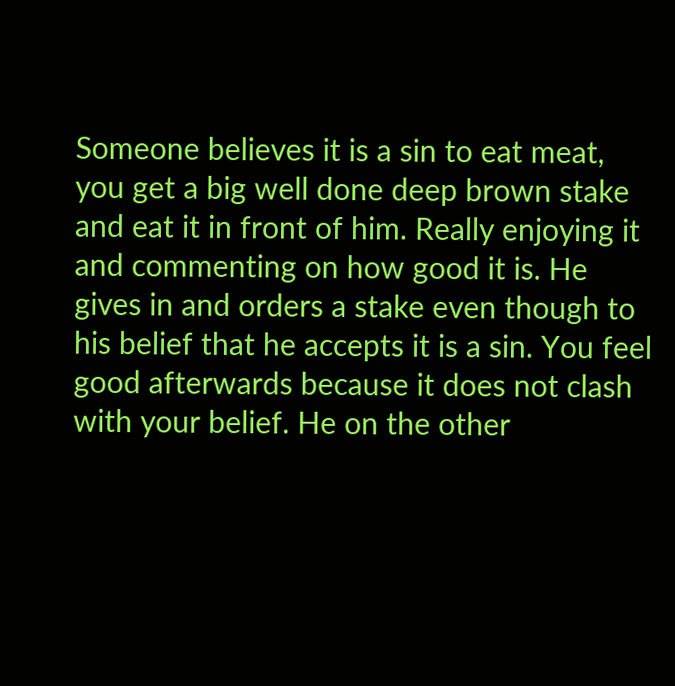Someone believes it is a sin to eat meat, you get a big well done deep brown stake and eat it in front of him. Really enjoying it and commenting on how good it is. He gives in and orders a stake even though to his belief that he accepts it is a sin. You feel good afterwards because it does not clash with your belief. He on the other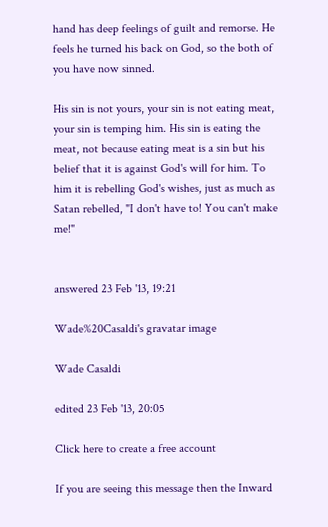hand has deep feelings of guilt and remorse. He feels he turned his back on God, so the both of you have now sinned.

His sin is not yours, your sin is not eating meat, your sin is temping him. His sin is eating the meat, not because eating meat is a sin but his belief that it is against God's will for him. To him it is rebelling God's wishes, just as much as Satan rebelled, "I don't have to! You can't make me!"


answered 23 Feb '13, 19:21

Wade%20Casaldi's gravatar image

Wade Casaldi

edited 23 Feb '13, 20:05

Click here to create a free account

If you are seeing this message then the Inward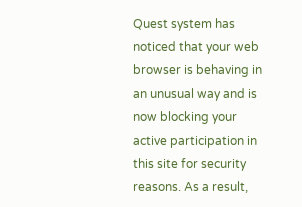Quest system has noticed that your web browser is behaving in an unusual way and is now blocking your active participation in this site for security reasons. As a result,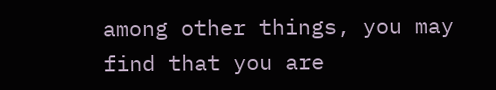among other things, you may find that you are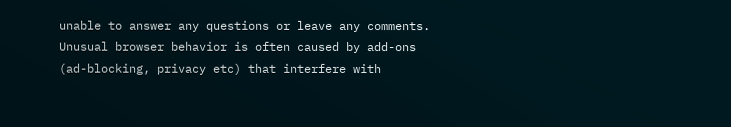unable to answer any questions or leave any comments. Unusual browser behavior is often caused by add-ons (ad-blocking, privacy etc) that interfere with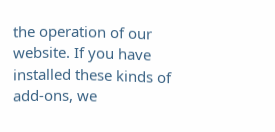the operation of our website. If you have installed these kinds of add-ons, we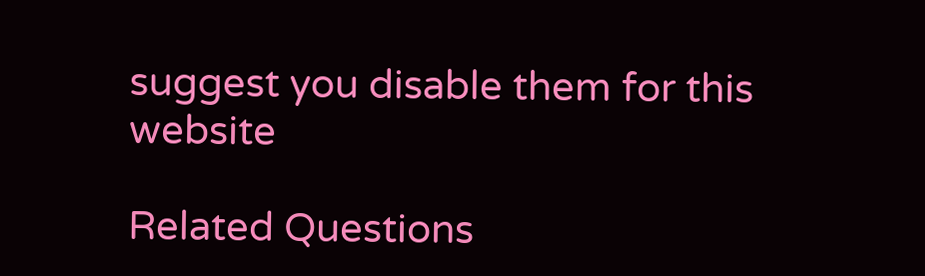suggest you disable them for this website

Related Questions